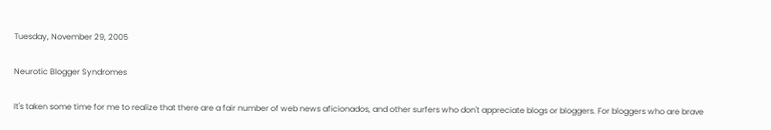Tuesday, November 29, 2005

Neurotic Blogger Syndromes

It's taken some time for me to realize that there are a fair number of web news aficionados, and other surfers who don't appreciate blogs or bloggers. For bloggers who are brave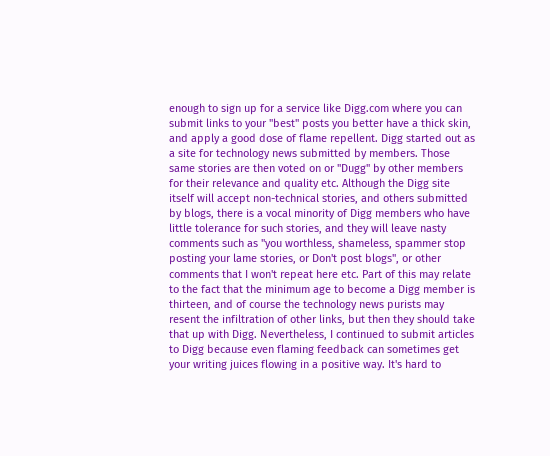enough to sign up for a service like Digg.com where you can submit links to your "best" posts you better have a thick skin, and apply a good dose of flame repellent. Digg started out as a site for technology news submitted by members. Those same stories are then voted on or "Dugg" by other members for their relevance and quality etc. Although the Digg site itself will accept non-technical stories, and others submitted by blogs, there is a vocal minority of Digg members who have little tolerance for such stories, and they will leave nasty comments such as "you worthless, shameless, spammer stop posting your lame stories, or Don't post blogs", or other comments that I won't repeat here etc. Part of this may relate to the fact that the minimum age to become a Digg member is thirteen, and of course the technology news purists may resent the infiltration of other links, but then they should take that up with Digg. Nevertheless, I continued to submit articles to Digg because even flaming feedback can sometimes get your writing juices flowing in a positive way. It's hard to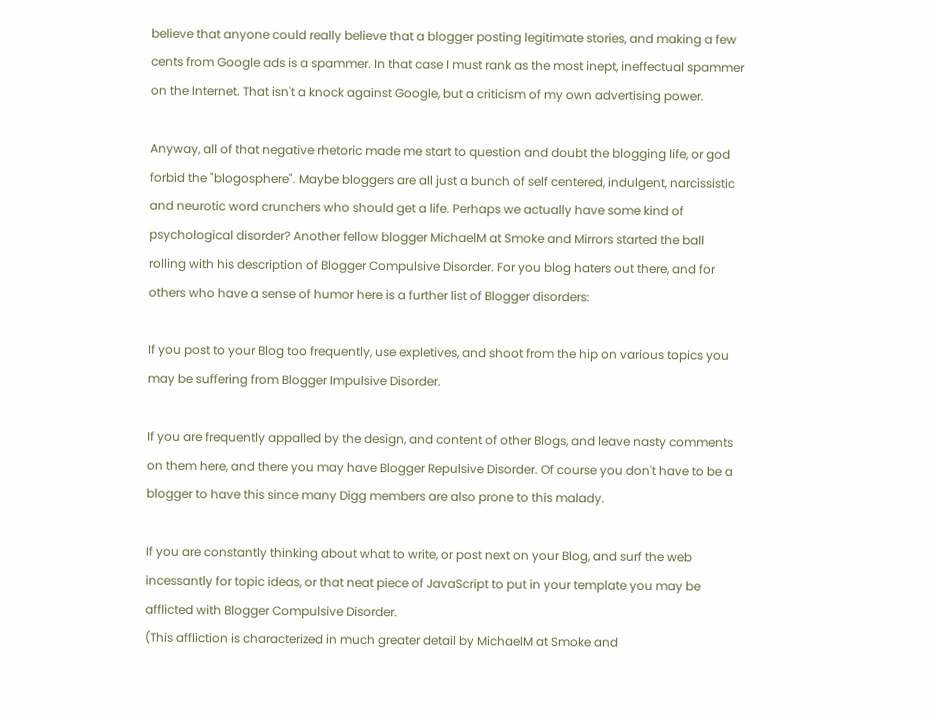believe that anyone could really believe that a blogger posting legitimate stories, and making a few cents from Google ads is a spammer. In that case I must rank as the most inept, ineffectual spammer on the Internet. That isn't a knock against Google, but a criticism of my own advertising power.

Anyway, all of that negative rhetoric made me start to question and doubt the blogging life, or god forbid the "blogosphere". Maybe bloggers are all just a bunch of self centered, indulgent, narcissistic and neurotic word crunchers who should get a life. Perhaps we actually have some kind of psychological disorder? Another fellow blogger MichaelM at Smoke and Mirrors started the ball rolling with his description of Blogger Compulsive Disorder. For you blog haters out there, and for others who have a sense of humor here is a further list of Blogger disorders:

If you post to your Blog too frequently, use expletives, and shoot from the hip on various topics you may be suffering from Blogger Impulsive Disorder.

If you are frequently appalled by the design, and content of other Blogs, and leave nasty comments on them here, and there you may have Blogger Repulsive Disorder. Of course you don't have to be a blogger to have this since many Digg members are also prone to this malady.

If you are constantly thinking about what to write, or post next on your Blog, and surf the web incessantly for topic ideas, or that neat piece of JavaScript to put in your template you may be afflicted with Blogger Compulsive Disorder.
(This affliction is characterized in much greater detail by MichaelM at Smoke and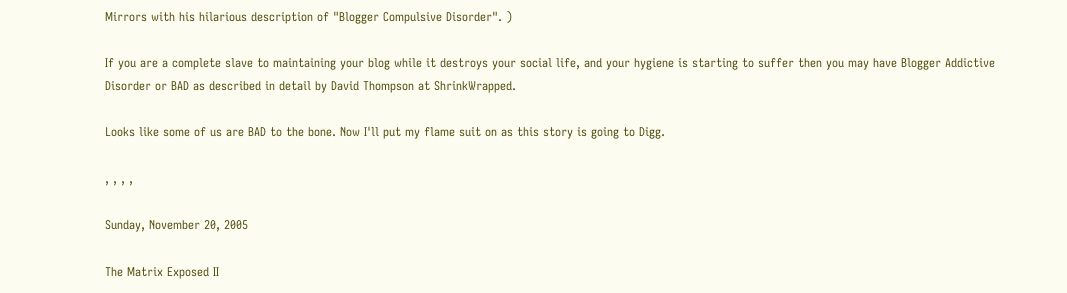Mirrors with his hilarious description of "Blogger Compulsive Disorder". )

If you are a complete slave to maintaining your blog while it destroys your social life, and your hygiene is starting to suffer then you may have Blogger Addictive Disorder or BAD as described in detail by David Thompson at ShrinkWrapped.

Looks like some of us are BAD to the bone. Now I'll put my flame suit on as this story is going to Digg.

, , , ,

Sunday, November 20, 2005

The Matrix Exposed II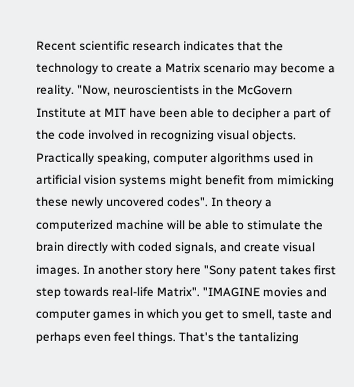Recent scientific research indicates that the technology to create a Matrix scenario may become a reality. "Now, neuroscientists in the McGovern Institute at MIT have been able to decipher a part of the code involved in recognizing visual objects. Practically speaking, computer algorithms used in artificial vision systems might benefit from mimicking these newly uncovered codes". In theory a computerized machine will be able to stimulate the brain directly with coded signals, and create visual images. In another story here "Sony patent takes first step towards real-life Matrix". "IMAGINE movies and computer games in which you get to smell, taste and perhaps even feel things. That's the tantalizing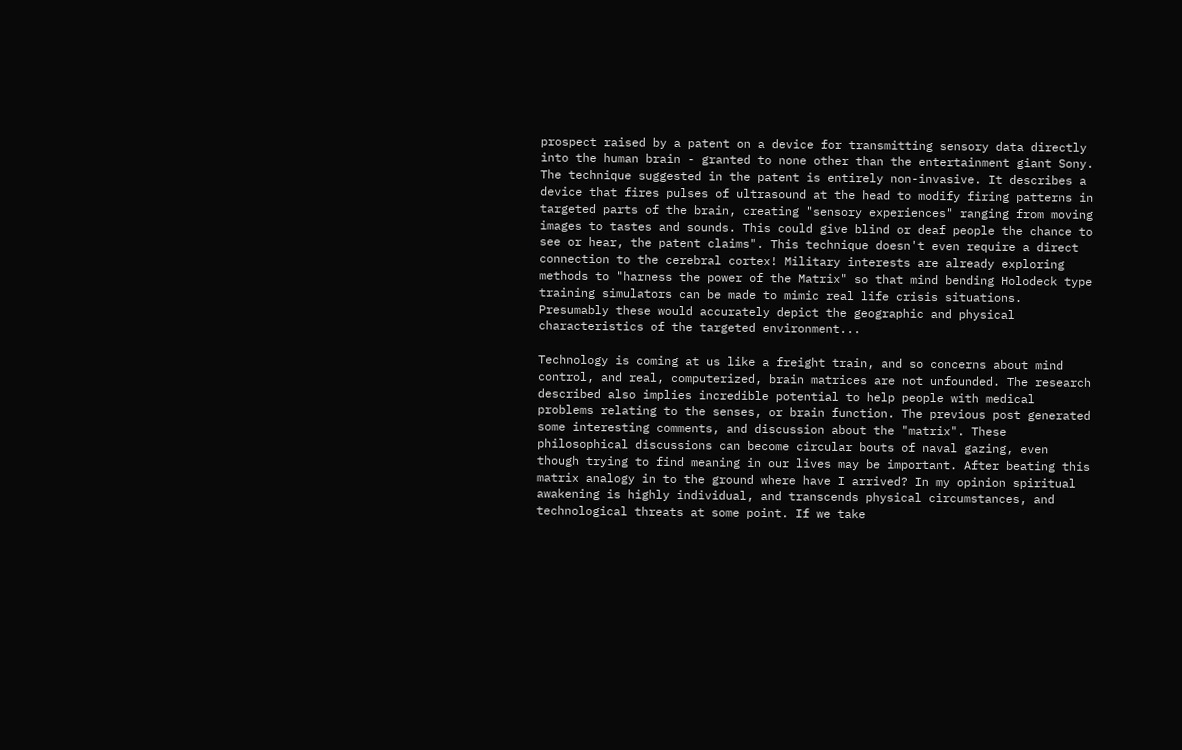prospect raised by a patent on a device for transmitting sensory data directly into the human brain - granted to none other than the entertainment giant Sony. The technique suggested in the patent is entirely non-invasive. It describes a device that fires pulses of ultrasound at the head to modify firing patterns in targeted parts of the brain, creating "sensory experiences" ranging from moving images to tastes and sounds. This could give blind or deaf people the chance to see or hear, the patent claims". This technique doesn't even require a direct connection to the cerebral cortex! Military interests are already exploring methods to "harness the power of the Matrix" so that mind bending Holodeck type training simulators can be made to mimic real life crisis situations. Presumably these would accurately depict the geographic and physical characteristics of the targeted environment...

Technology is coming at us like a freight train, and so concerns about mind control, and real, computerized, brain matrices are not unfounded. The research described also implies incredible potential to help people with medical problems relating to the senses, or brain function. The previous post generated some interesting comments, and discussion about the "matrix". These philosophical discussions can become circular bouts of naval gazing, even though trying to find meaning in our lives may be important. After beating this matrix analogy in to the ground where have I arrived? In my opinion spiritual awakening is highly individual, and transcends physical circumstances, and technological threats at some point. If we take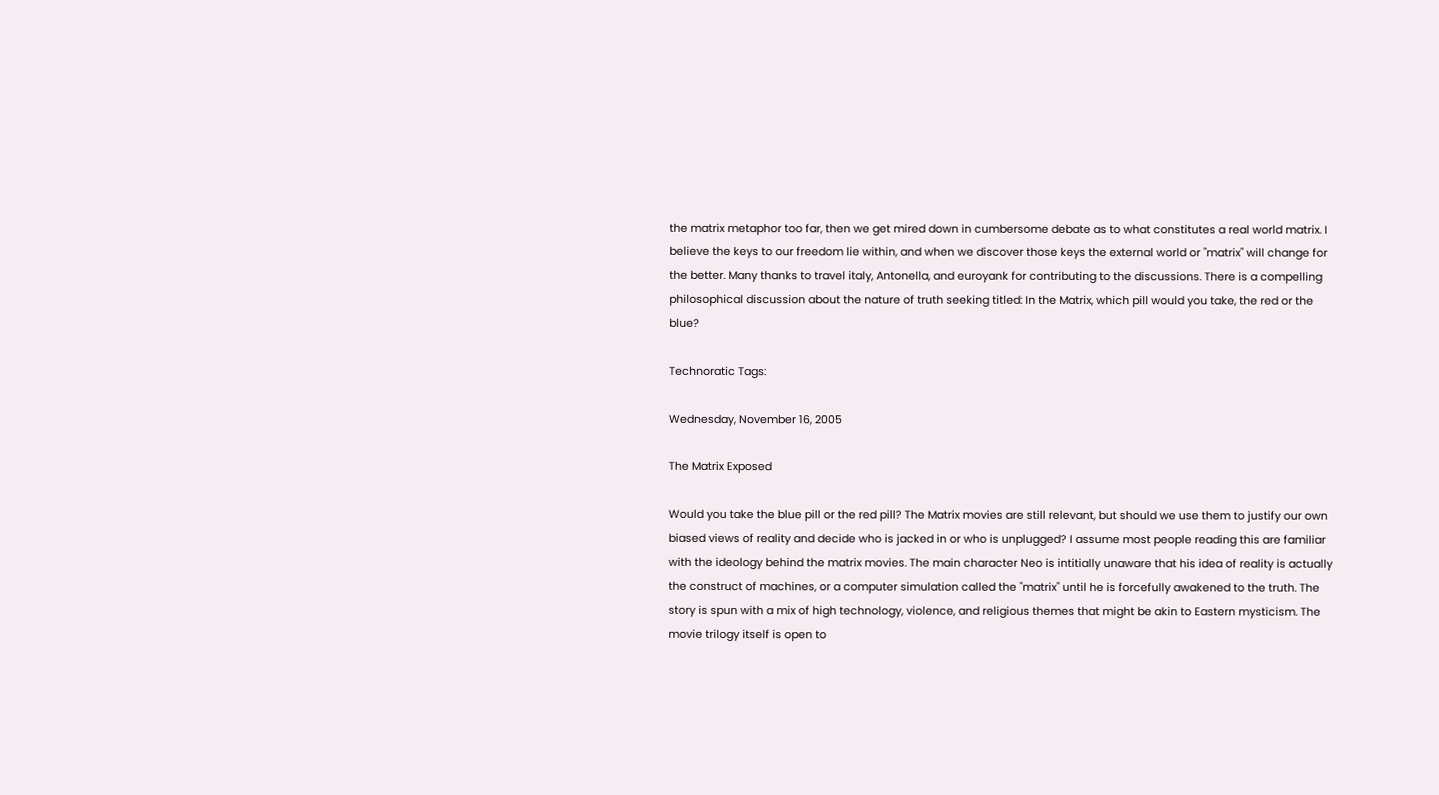the matrix metaphor too far, then we get mired down in cumbersome debate as to what constitutes a real world matrix. I believe the keys to our freedom lie within, and when we discover those keys the external world or "matrix" will change for the better. Many thanks to travel italy, Antonella, and euroyank for contributing to the discussions. There is a compelling philosophical discussion about the nature of truth seeking titled: In the Matrix, which pill would you take, the red or the blue?

Technoratic Tags:

Wednesday, November 16, 2005

The Matrix Exposed

Would you take the blue pill or the red pill? The Matrix movies are still relevant, but should we use them to justify our own biased views of reality and decide who is jacked in or who is unplugged? I assume most people reading this are familiar with the ideology behind the matrix movies. The main character Neo is intitially unaware that his idea of reality is actually the construct of machines, or a computer simulation called the "matrix" until he is forcefully awakened to the truth. The story is spun with a mix of high technology, violence, and religious themes that might be akin to Eastern mysticism. The movie trilogy itself is open to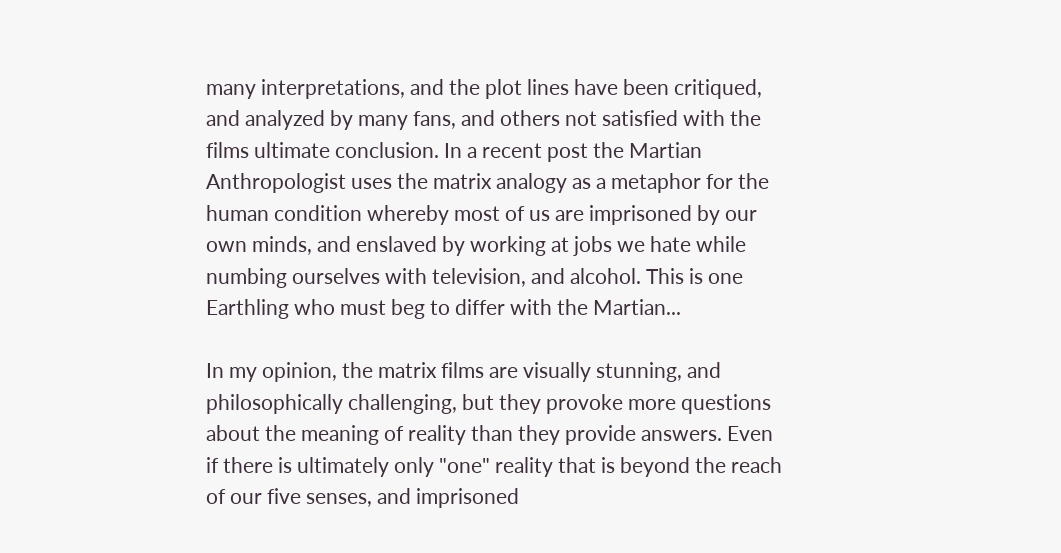many interpretations, and the plot lines have been critiqued, and analyzed by many fans, and others not satisfied with the films ultimate conclusion. In a recent post the Martian Anthropologist uses the matrix analogy as a metaphor for the human condition whereby most of us are imprisoned by our own minds, and enslaved by working at jobs we hate while numbing ourselves with television, and alcohol. This is one Earthling who must beg to differ with the Martian...

In my opinion, the matrix films are visually stunning, and philosophically challenging, but they provoke more questions about the meaning of reality than they provide answers. Even if there is ultimately only "one" reality that is beyond the reach of our five senses, and imprisoned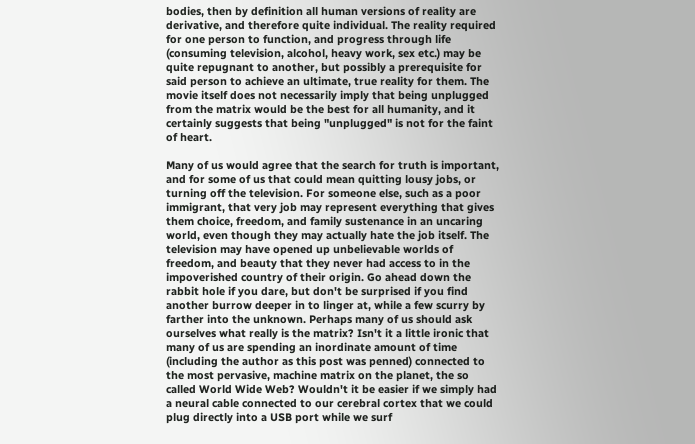bodies, then by definition all human versions of reality are derivative, and therefore quite individual. The reality required for one person to function, and progress through life (consuming television, alcohol, heavy work, sex etc.) may be quite repugnant to another, but possibly a prerequisite for said person to achieve an ultimate, true reality for them. The movie itself does not necessarily imply that being unplugged from the matrix would be the best for all humanity, and it certainly suggests that being "unplugged" is not for the faint of heart.

Many of us would agree that the search for truth is important, and for some of us that could mean quitting lousy jobs, or turning off the television. For someone else, such as a poor immigrant, that very job may represent everything that gives them choice, freedom, and family sustenance in an uncaring world, even though they may actually hate the job itself. The television may have opened up unbelievable worlds of freedom, and beauty that they never had access to in the impoverished country of their origin. Go ahead down the rabbit hole if you dare, but don't be surprised if you find another burrow deeper in to linger at, while a few scurry by farther into the unknown. Perhaps many of us should ask ourselves what really is the matrix? Isn't it a little ironic that many of us are spending an inordinate amount of time (including the author as this post was penned) connected to the most pervasive, machine matrix on the planet, the so called World Wide Web? Wouldn't it be easier if we simply had a neural cable connected to our cerebral cortex that we could plug directly into a USB port while we surf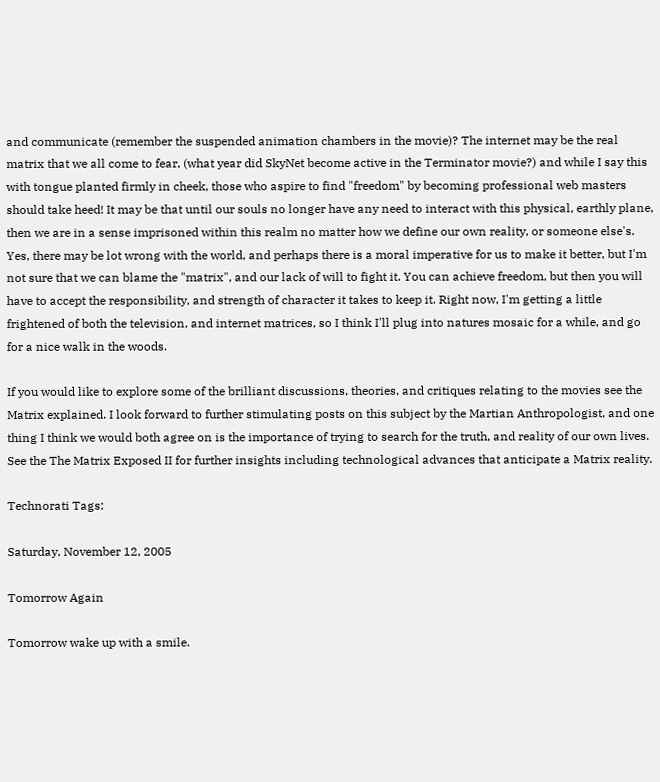and communicate (remember the suspended animation chambers in the movie)? The internet may be the real matrix that we all come to fear, (what year did SkyNet become active in the Terminator movie?) and while I say this with tongue planted firmly in cheek, those who aspire to find "freedom" by becoming professional web masters should take heed! It may be that until our souls no longer have any need to interact with this physical, earthly plane, then we are in a sense imprisoned within this realm no matter how we define our own reality, or someone else's. Yes, there may be lot wrong with the world, and perhaps there is a moral imperative for us to make it better, but I'm not sure that we can blame the "matrix", and our lack of will to fight it. You can achieve freedom, but then you will have to accept the responsibility, and strength of character it takes to keep it. Right now, I'm getting a little frightened of both the television, and internet matrices, so I think I'll plug into natures mosaic for a while, and go for a nice walk in the woods.

If you would like to explore some of the brilliant discussions, theories, and critiques relating to the movies see the Matrix explained. I look forward to further stimulating posts on this subject by the Martian Anthropologist, and one thing I think we would both agree on is the importance of trying to search for the truth, and reality of our own lives. See the The Matrix Exposed II for further insights including technological advances that anticipate a Matrix reality.

Technorati Tags:

Saturday, November 12, 2005

Tomorrow Again

Tomorrow wake up with a smile.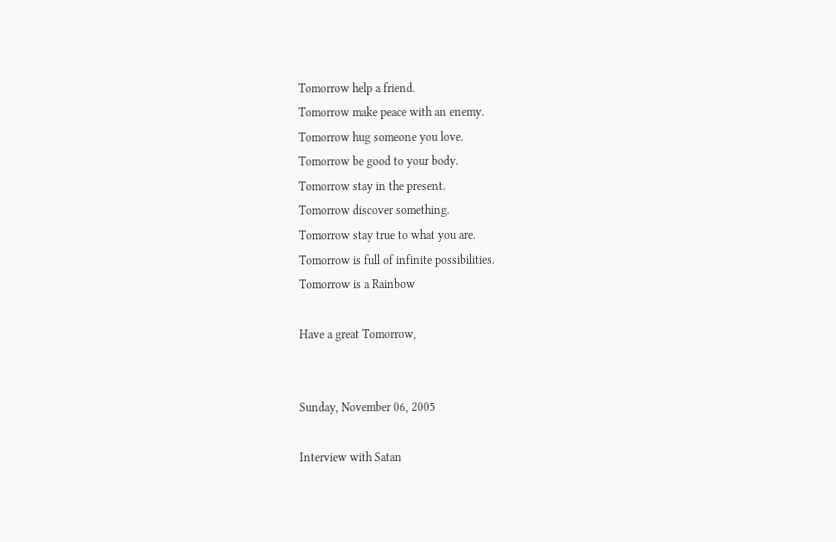Tomorrow help a friend.
Tomorrow make peace with an enemy.
Tomorrow hug someone you love.
Tomorrow be good to your body.
Tomorrow stay in the present.
Tomorrow discover something.
Tomorrow stay true to what you are.
Tomorrow is full of infinite possibilities.
Tomorrow is a Rainbow

Have a great Tomorrow,


Sunday, November 06, 2005

Interview with Satan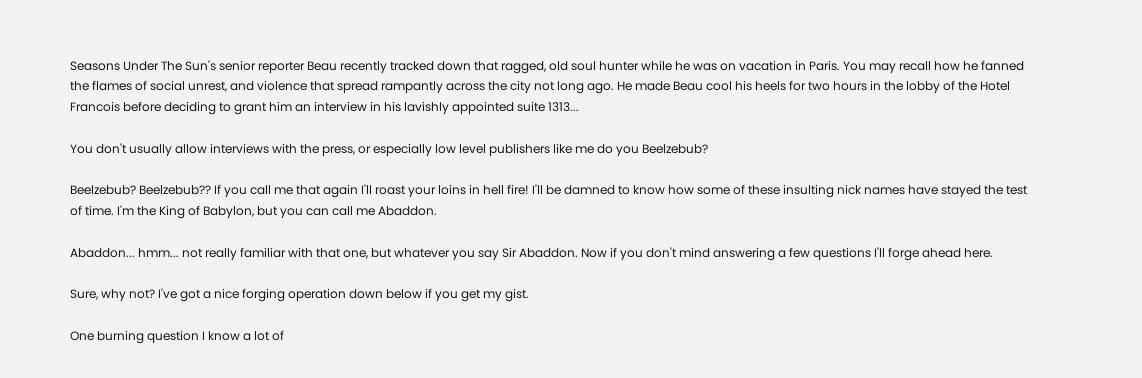Seasons Under The Sun's senior reporter Beau recently tracked down that ragged, old soul hunter while he was on vacation in Paris. You may recall how he fanned the flames of social unrest, and violence that spread rampantly across the city not long ago. He made Beau cool his heels for two hours in the lobby of the Hotel Francois before deciding to grant him an interview in his lavishly appointed suite 1313...

You don't usually allow interviews with the press, or especially low level publishers like me do you Beelzebub?

Beelzebub? Beelzebub?? If you call me that again I'll roast your loins in hell fire! I'll be damned to know how some of these insulting nick names have stayed the test of time. I'm the King of Babylon, but you can call me Abaddon.

Abaddon... hmm... not really familiar with that one, but whatever you say Sir Abaddon. Now if you don't mind answering a few questions I'll forge ahead here.

Sure, why not? I've got a nice forging operation down below if you get my gist.

One burning question I know a lot of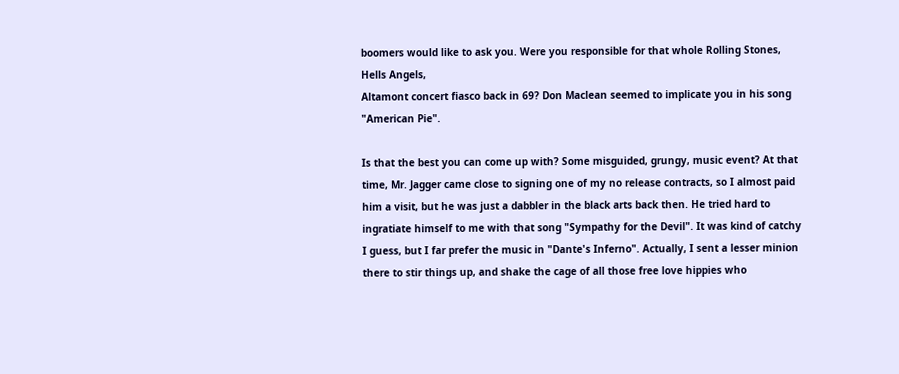boomers would like to ask you. Were you responsible for that whole Rolling Stones, Hells Angels,
Altamont concert fiasco back in 69? Don Maclean seemed to implicate you in his song "American Pie".

Is that the best you can come up with? Some misguided, grungy, music event? At that time, Mr. Jagger came close to signing one of my no release contracts, so I almost paid him a visit, but he was just a dabbler in the black arts back then. He tried hard to ingratiate himself to me with that song "Sympathy for the Devil". It was kind of catchy I guess, but I far prefer the music in "Dante's Inferno". Actually, I sent a lesser minion there to stir things up, and shake the cage of all those free love hippies who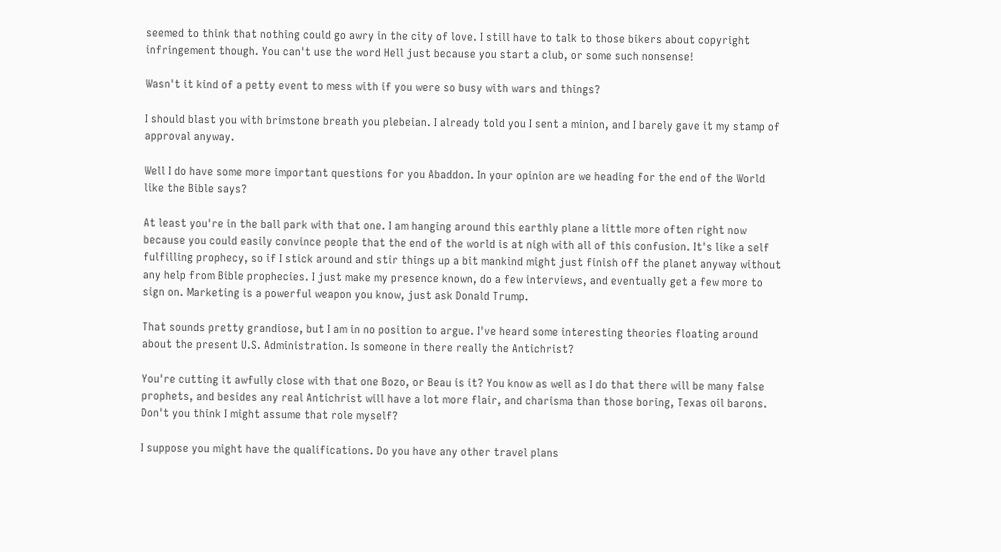seemed to think that nothing could go awry in the city of love. I still have to talk to those bikers about copyright infringement though. You can't use the word Hell just because you start a club, or some such nonsense!

Wasn't it kind of a petty event to mess with if you were so busy with wars and things?

I should blast you with brimstone breath you plebeian. I already told you I sent a minion, and I barely gave it my stamp of approval anyway.

Well I do have some more important questions for you Abaddon. In your opinion are we heading for the end of the World like the Bible says?

At least you're in the ball park with that one. I am hanging around this earthly plane a little more often right now because you could easily convince people that the end of the world is at nigh with all of this confusion. It's like a self fulfilling prophecy, so if I stick around and stir things up a bit mankind might just finish off the planet anyway without any help from Bible prophecies. I just make my presence known, do a few interviews, and eventually get a few more to sign on. Marketing is a powerful weapon you know, just ask Donald Trump.

That sounds pretty grandiose, but I am in no position to argue. I've heard some interesting theories floating around about the present U.S. Administration. Is someone in there really the Antichrist?

You're cutting it awfully close with that one Bozo, or Beau is it? You know as well as I do that there will be many false prophets, and besides any real Antichrist will have a lot more flair, and charisma than those boring, Texas oil barons. Don't you think I might assume that role myself?

I suppose you might have the qualifications. Do you have any other travel plans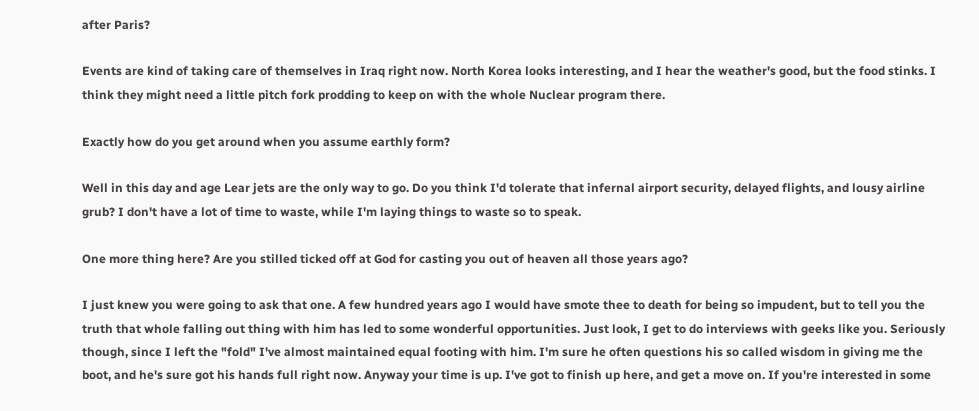after Paris?

Events are kind of taking care of themselves in Iraq right now. North Korea looks interesting, and I hear the weather's good, but the food stinks. I think they might need a little pitch fork prodding to keep on with the whole Nuclear program there.

Exactly how do you get around when you assume earthly form?

Well in this day and age Lear jets are the only way to go. Do you think I'd tolerate that infernal airport security, delayed flights, and lousy airline grub? I don't have a lot of time to waste, while I'm laying things to waste so to speak.

One more thing here? Are you stilled ticked off at God for casting you out of heaven all those years ago?

I just knew you were going to ask that one. A few hundred years ago I would have smote thee to death for being so impudent, but to tell you the truth that whole falling out thing with him has led to some wonderful opportunities. Just look, I get to do interviews with geeks like you. Seriously though, since I left the "fold" I've almost maintained equal footing with him. I'm sure he often questions his so called wisdom in giving me the boot, and he's sure got his hands full right now. Anyway your time is up. I've got to finish up here, and get a move on. If you're interested in some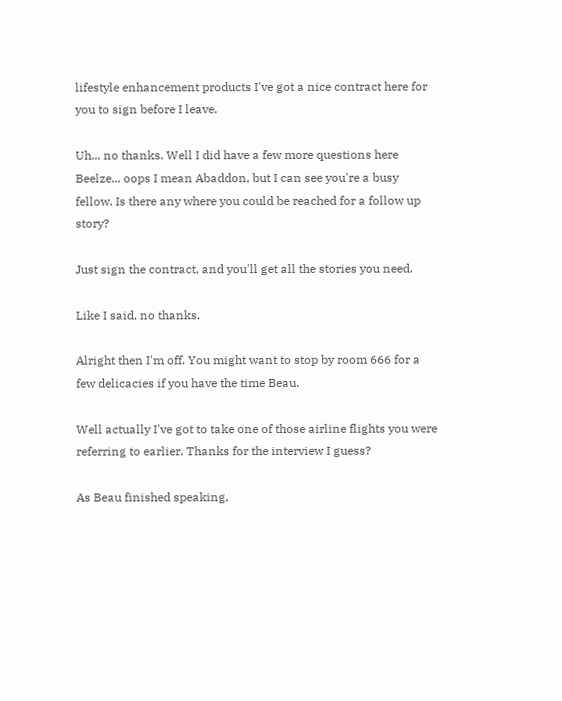lifestyle enhancement products I've got a nice contract here for you to sign before I leave.

Uh... no thanks. Well I did have a few more questions here Beelze... oops I mean Abaddon, but I can see you're a busy fellow. Is there any where you could be reached for a follow up story?

Just sign the contract, and you'll get all the stories you need.

Like I said, no thanks.

Alright then I'm off. You might want to stop by room 666 for a few delicacies if you have the time Beau.

Well actually I've got to take one of those airline flights you were referring to earlier. Thanks for the interview I guess?

As Beau finished speaking,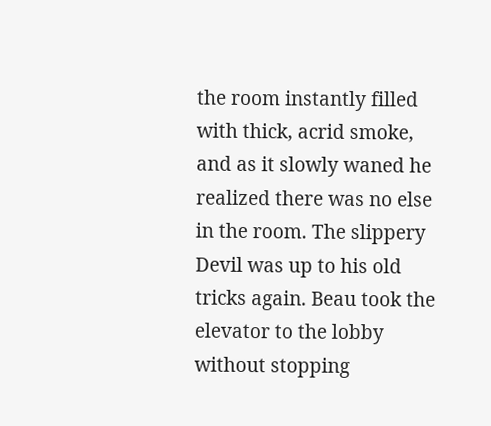the room instantly filled with thick, acrid smoke, and as it slowly waned he realized there was no else in the room. The slippery Devil was up to his old tricks again. Beau took the elevator to the lobby without stopping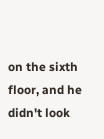on the sixth floor, and he didn't look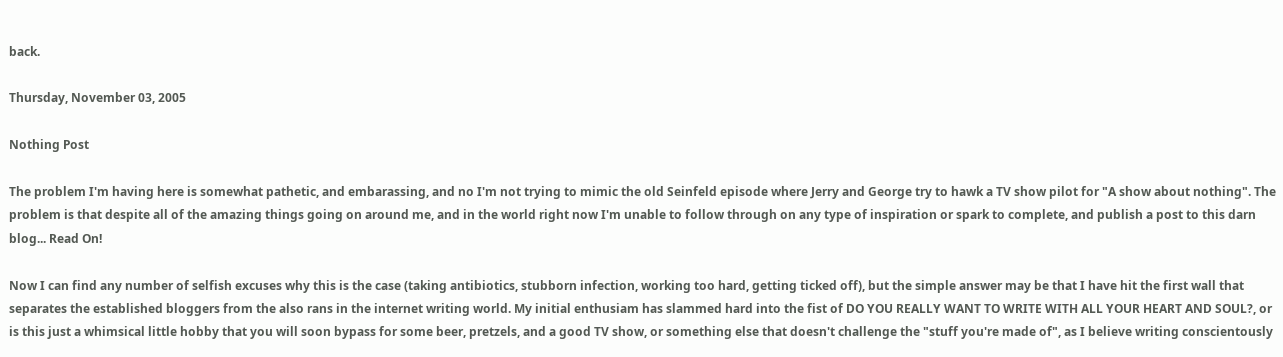back.

Thursday, November 03, 2005

Nothing Post

The problem I'm having here is somewhat pathetic, and embarassing, and no I'm not trying to mimic the old Seinfeld episode where Jerry and George try to hawk a TV show pilot for "A show about nothing". The problem is that despite all of the amazing things going on around me, and in the world right now I'm unable to follow through on any type of inspiration or spark to complete, and publish a post to this darn blog... Read On!

Now I can find any number of selfish excuses why this is the case (taking antibiotics, stubborn infection, working too hard, getting ticked off), but the simple answer may be that I have hit the first wall that separates the established bloggers from the also rans in the internet writing world. My initial enthusiam has slammed hard into the fist of DO YOU REALLY WANT TO WRITE WITH ALL YOUR HEART AND SOUL?, or is this just a whimsical little hobby that you will soon bypass for some beer, pretzels, and a good TV show, or something else that doesn't challenge the "stuff you're made of", as I believe writing conscientously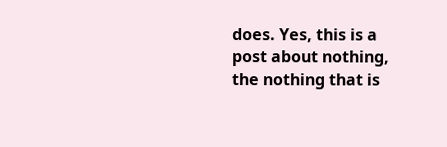does. Yes, this is a post about nothing, the nothing that is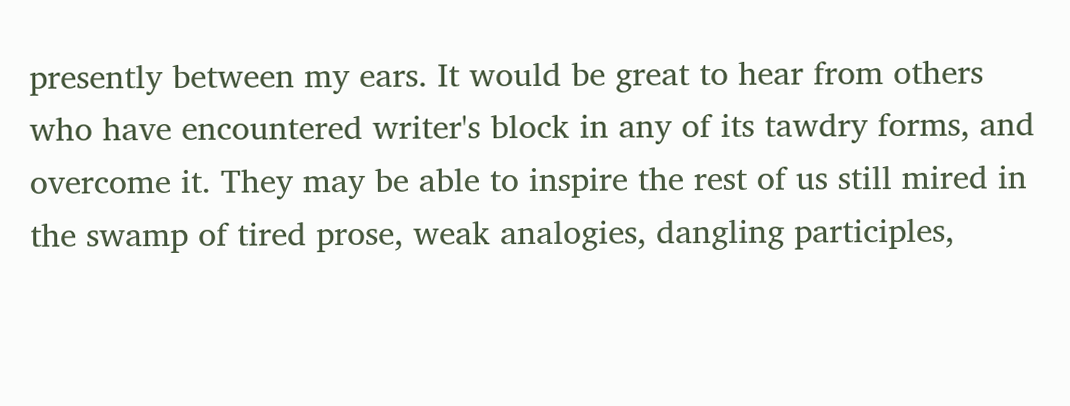presently between my ears. It would be great to hear from others who have encountered writer's block in any of its tawdry forms, and overcome it. They may be able to inspire the rest of us still mired in the swamp of tired prose, weak analogies, dangling participles,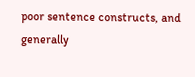poor sentence constructs, and generally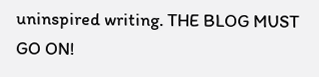uninspired writing. THE BLOG MUST GO ON!